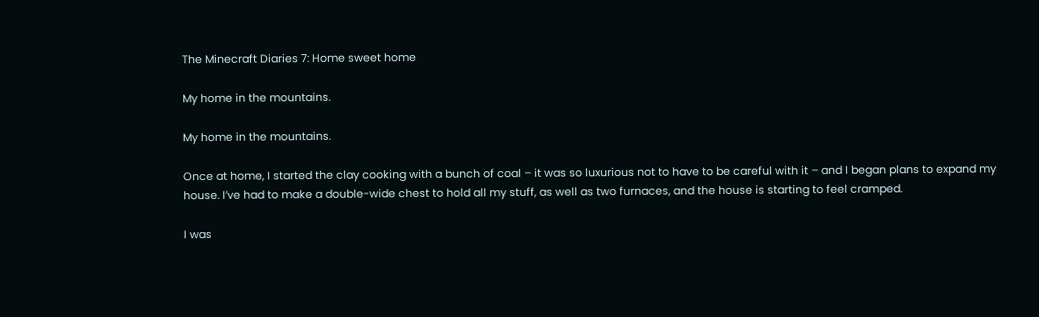The Minecraft Diaries 7: Home sweet home

My home in the mountains.

My home in the mountains.

Once at home, I started the clay cooking with a bunch of coal – it was so luxurious not to have to be careful with it – and I began plans to expand my house. I’ve had to make a double-wide chest to hold all my stuff, as well as two furnaces, and the house is starting to feel cramped.

I was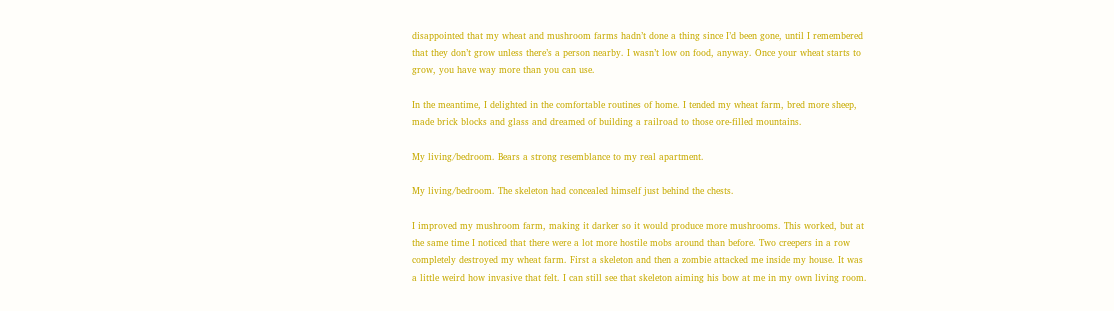disappointed that my wheat and mushroom farms hadn’t done a thing since I’d been gone, until I remembered that they don’t grow unless there’s a person nearby. I wasn’t low on food, anyway. Once your wheat starts to grow, you have way more than you can use.

In the meantime, I delighted in the comfortable routines of home. I tended my wheat farm, bred more sheep, made brick blocks and glass and dreamed of building a railroad to those ore-filled mountains.

My living/bedroom. Bears a strong resemblance to my real apartment.

My living/bedroom. The skeleton had concealed himself just behind the chests.

I improved my mushroom farm, making it darker so it would produce more mushrooms. This worked, but at the same time I noticed that there were a lot more hostile mobs around than before. Two creepers in a row completely destroyed my wheat farm. First a skeleton and then a zombie attacked me inside my house. It was a little weird how invasive that felt. I can still see that skeleton aiming his bow at me in my own living room.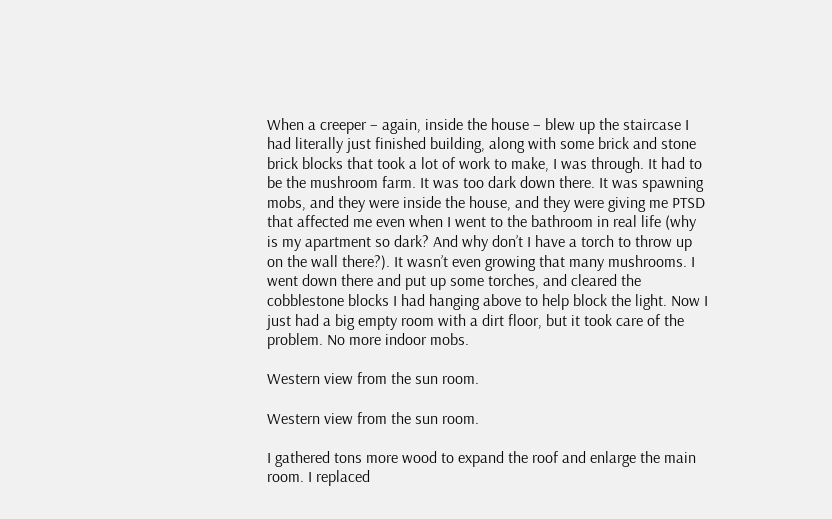When a creeper – again, inside the house – blew up the staircase I had literally just finished building, along with some brick and stone brick blocks that took a lot of work to make, I was through. It had to be the mushroom farm. It was too dark down there. It was spawning mobs, and they were inside the house, and they were giving me PTSD that affected me even when I went to the bathroom in real life (why is my apartment so dark? And why don’t I have a torch to throw up on the wall there?). It wasn’t even growing that many mushrooms. I went down there and put up some torches, and cleared the cobblestone blocks I had hanging above to help block the light. Now I just had a big empty room with a dirt floor, but it took care of the problem. No more indoor mobs.

Western view from the sun room.

Western view from the sun room.

I gathered tons more wood to expand the roof and enlarge the main room. I replaced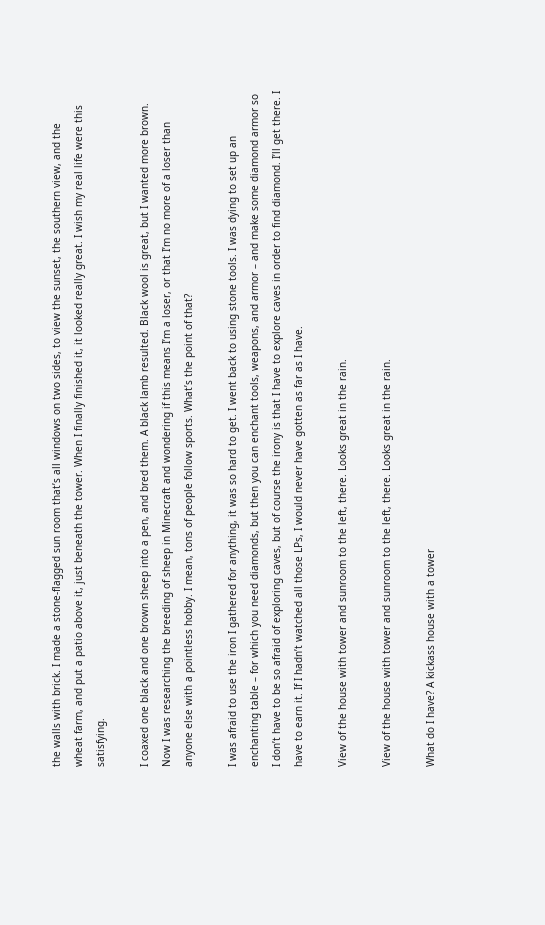the walls with brick. I made a stone-flagged sun room that’s all windows on two sides, to view the sunset, the southern view, and the wheat farm, and put a patio above it, just beneath the tower. When I finally finished it, it looked really great. I wish my real life were this satisfying.

I coaxed one black and one brown sheep into a pen, and bred them. A black lamb resulted. Black wool is great, but I wanted more brown. Now I was researching the breeding of sheep in Minecraft and wondering if this means I’m a loser, or that I’m no more of a loser than anyone else with a pointless hobby. I mean, tons of people follow sports. What’s the point of that?

I was afraid to use the iron I gathered for anything, it was so hard to get. I went back to using stone tools. I was dying to set up an enchanting table – for which you need diamonds, but then you can enchant tools, weapons, and armor – and make some diamond armor so I don’t have to be so afraid of exploring caves, but of course the irony is that I have to explore caves in order to find diamond. I’ll get there. I have to earn it. If I hadn’t watched all those LPs, I would never have gotten as far as I have.

View of the house with tower and sunroom to the left, there. Looks great in the rain.

View of the house with tower and sunroom to the left, there. Looks great in the rain.

What do I have? A kickass house with a tower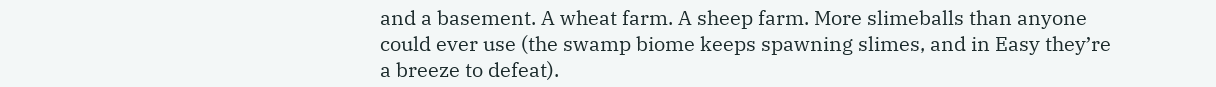and a basement. A wheat farm. A sheep farm. More slimeballs than anyone could ever use (the swamp biome keeps spawning slimes, and in Easy they’re a breeze to defeat).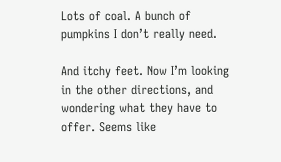Lots of coal. A bunch of pumpkins I don’t really need.

And itchy feet. Now I’m looking in the other directions, and wondering what they have to offer. Seems like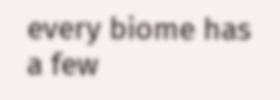every biome has a few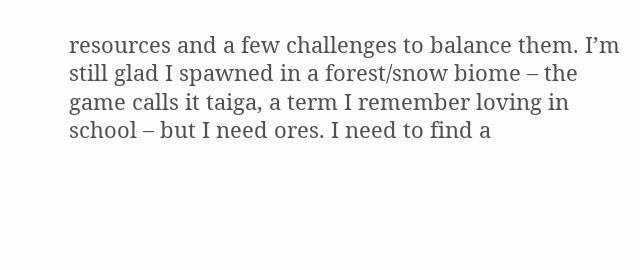resources and a few challenges to balance them. I’m still glad I spawned in a forest/snow biome – the game calls it taiga, a term I remember loving in school – but I need ores. I need to find a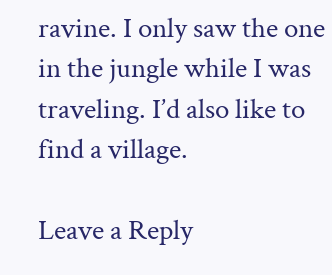ravine. I only saw the one in the jungle while I was traveling. I’d also like to find a village.

Leave a Reply